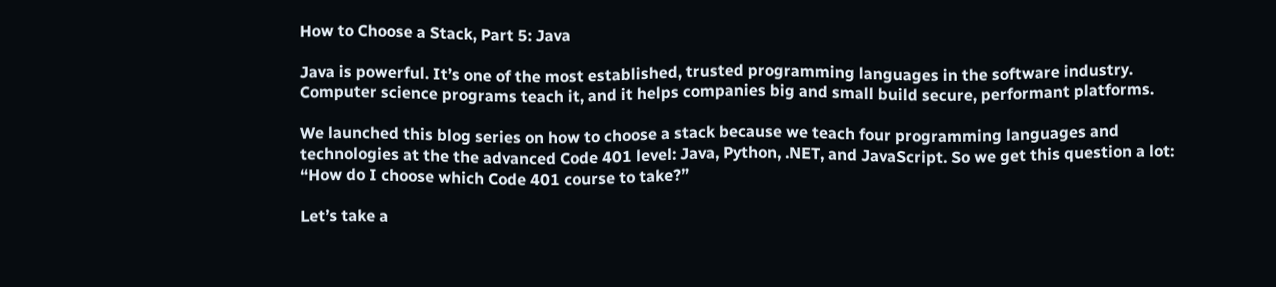How to Choose a Stack, Part 5: Java

Java is powerful. It’s one of the most established, trusted programming languages in the software industry. Computer science programs teach it, and it helps companies big and small build secure, performant platforms.

We launched this blog series on how to choose a stack because we teach four programming languages and technologies at the the advanced Code 401 level: Java, Python, .NET, and JavaScript. So we get this question a lot: “How do I choose which Code 401 course to take?”

Let’s take a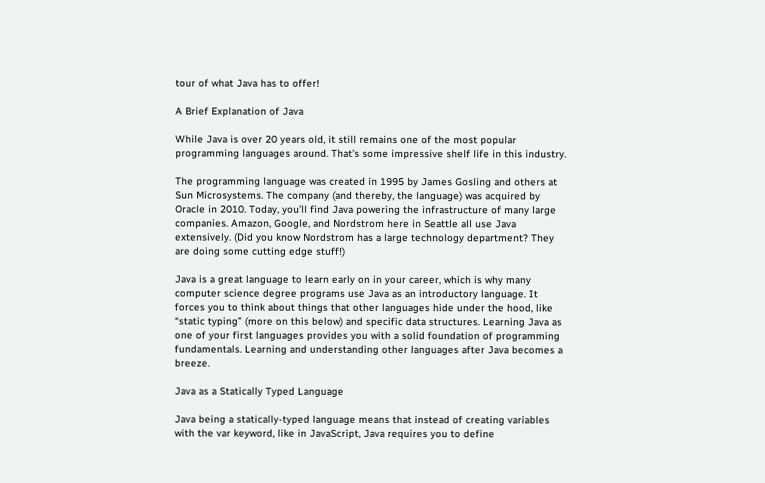tour of what Java has to offer!

A Brief Explanation of Java

While Java is over 20 years old, it still remains one of the most popular programming languages around. That’s some impressive shelf life in this industry.

The programming language was created in 1995 by James Gosling and others at Sun Microsystems. The company (and thereby, the language) was acquired by Oracle in 2010. Today, you’ll find Java powering the infrastructure of many large companies. Amazon, Google, and Nordstrom here in Seattle all use Java extensively. (Did you know Nordstrom has a large technology department? They are doing some cutting edge stuff!)

Java is a great language to learn early on in your career, which is why many computer science degree programs use Java as an introductory language. It forces you to think about things that other languages hide under the hood, like “static typing” (more on this below) and specific data structures. Learning Java as one of your first languages provides you with a solid foundation of programming fundamentals. Learning and understanding other languages after Java becomes a breeze.

Java as a Statically Typed Language

Java being a statically-typed language means that instead of creating variables with the var keyword, like in JavaScript, Java requires you to define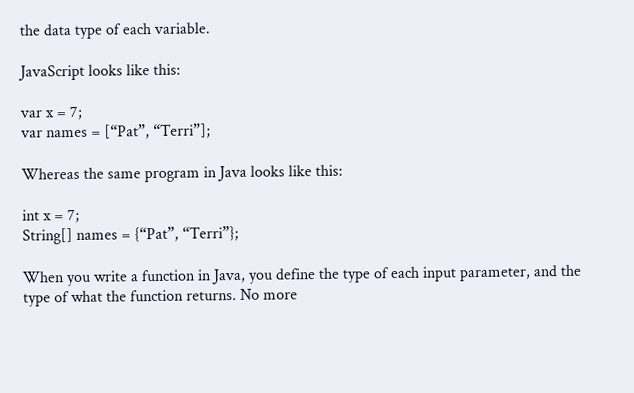the data type of each variable.

JavaScript looks like this:

var x = 7;
var names = [“Pat”, “Terri”];

Whereas the same program in Java looks like this:

int x = 7;
String[] names = {“Pat”, “Terri”};

When you write a function in Java, you define the type of each input parameter, and the type of what the function returns. No more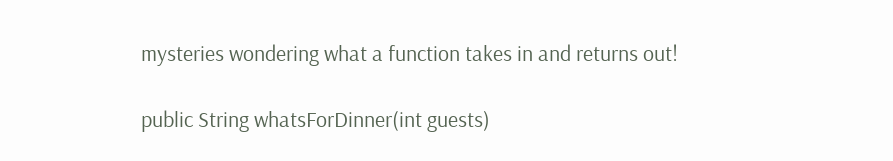mysteries wondering what a function takes in and returns out!

public String whatsForDinner(int guests)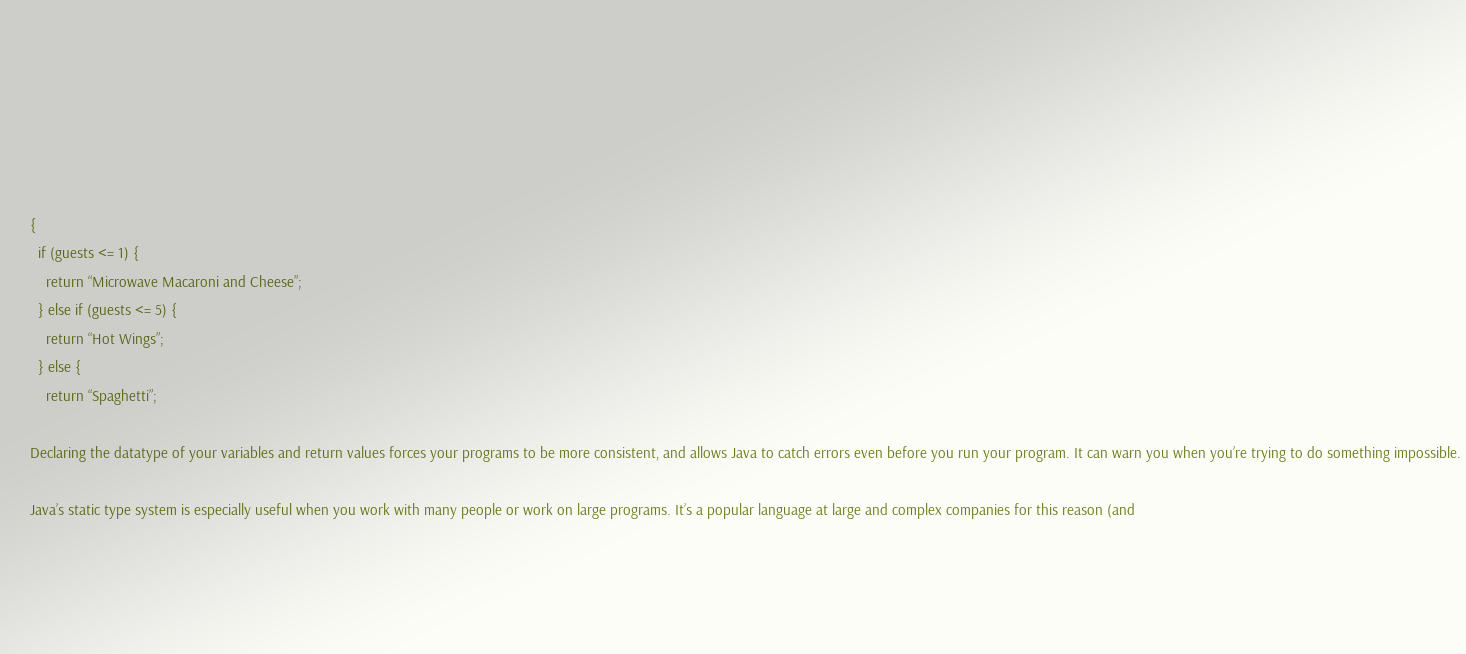{
  if (guests <= 1) {
    return “Microwave Macaroni and Cheese”;
  } else if (guests <= 5) {
    return “Hot Wings”;
  } else {
    return “Spaghetti”;

Declaring the datatype of your variables and return values forces your programs to be more consistent, and allows Java to catch errors even before you run your program. It can warn you when you’re trying to do something impossible.

Java’s static type system is especially useful when you work with many people or work on large programs. It’s a popular language at large and complex companies for this reason (and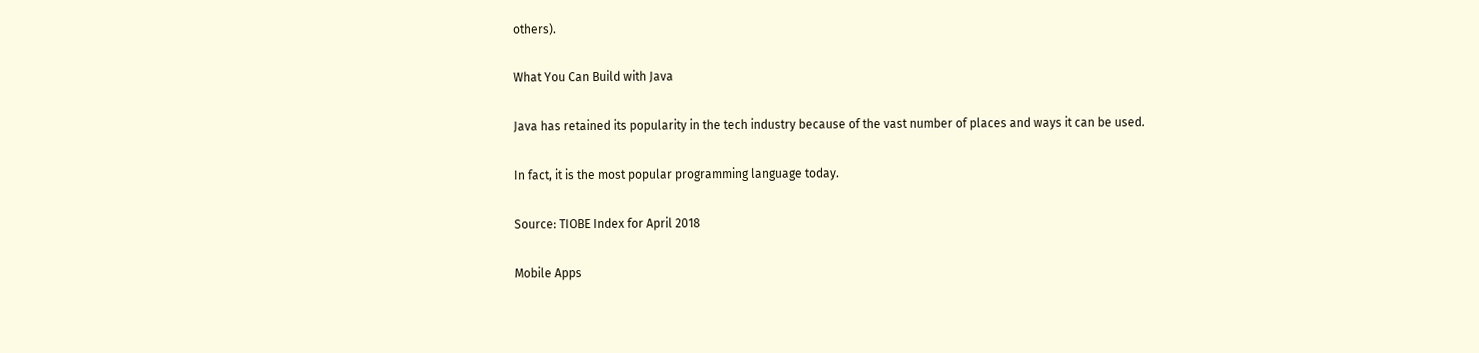others).

What You Can Build with Java

Java has retained its popularity in the tech industry because of the vast number of places and ways it can be used.

In fact, it is the most popular programming language today.

Source: TIOBE Index for April 2018

Mobile Apps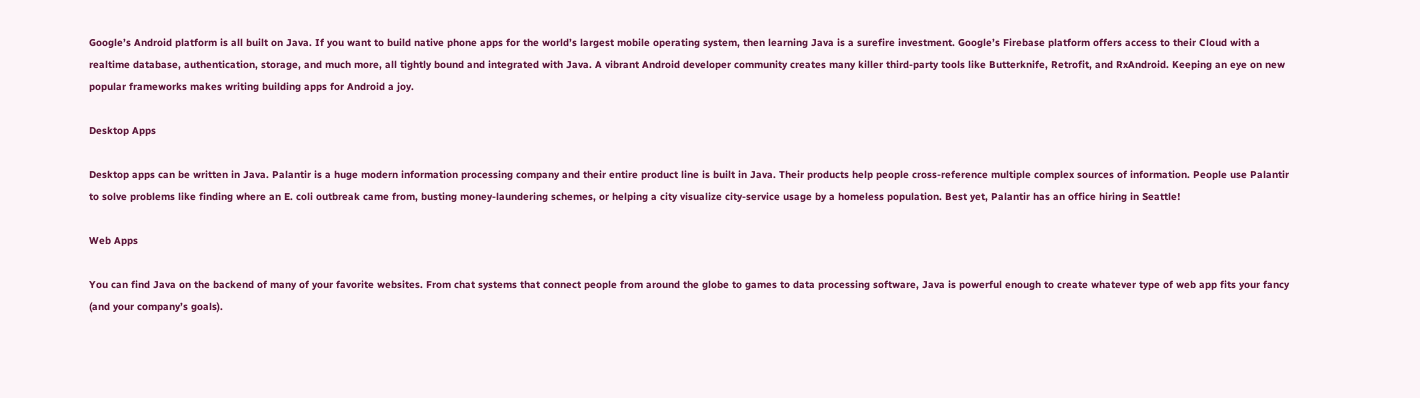Google’s Android platform is all built on Java. If you want to build native phone apps for the world’s largest mobile operating system, then learning Java is a surefire investment. Google’s Firebase platform offers access to their Cloud with a realtime database, authentication, storage, and much more, all tightly bound and integrated with Java. A vibrant Android developer community creates many killer third-party tools like Butterknife, Retrofit, and RxAndroid. Keeping an eye on new popular frameworks makes writing building apps for Android a joy.

Desktop Apps

Desktop apps can be written in Java. Palantir is a huge modern information processing company and their entire product line is built in Java. Their products help people cross-reference multiple complex sources of information. People use Palantir to solve problems like finding where an E. coli outbreak came from, busting money-laundering schemes, or helping a city visualize city-service usage by a homeless population. Best yet, Palantir has an office hiring in Seattle!

Web Apps

You can find Java on the backend of many of your favorite websites. From chat systems that connect people from around the globe to games to data processing software, Java is powerful enough to create whatever type of web app fits your fancy (and your company’s goals).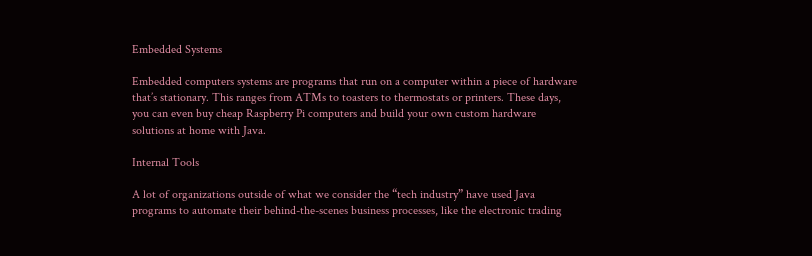Embedded Systems

Embedded computers systems are programs that run on a computer within a piece of hardware that’s stationary. This ranges from ATMs to toasters to thermostats or printers. These days, you can even buy cheap Raspberry Pi computers and build your own custom hardware solutions at home with Java.

Internal Tools

A lot of organizations outside of what we consider the “tech industry” have used Java programs to automate their behind-the-scenes business processes, like the electronic trading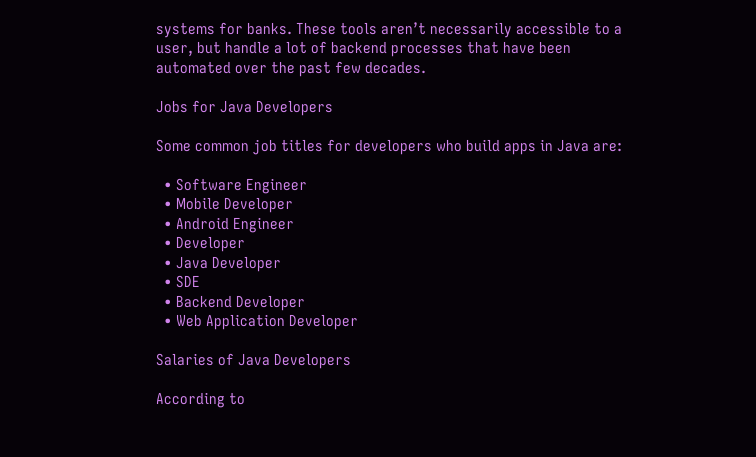systems for banks. These tools aren’t necessarily accessible to a user, but handle a lot of backend processes that have been automated over the past few decades.

Jobs for Java Developers

Some common job titles for developers who build apps in Java are:

  • Software Engineer
  • Mobile Developer
  • Android Engineer
  • Developer
  • Java Developer
  • SDE
  • Backend Developer
  • Web Application Developer

Salaries of Java Developers

According to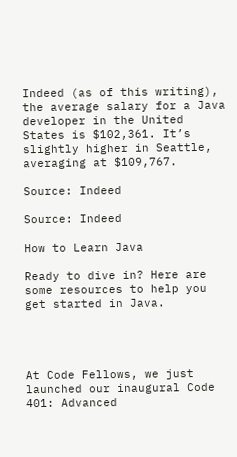Indeed (as of this writing), the average salary for a Java developer in the United States is $102,361. It’s slightly higher in Seattle, averaging at $109,767.

Source: Indeed

Source: Indeed

How to Learn Java

Ready to dive in? Here are some resources to help you get started in Java.




At Code Fellows, we just launched our inaugural Code 401: Advanced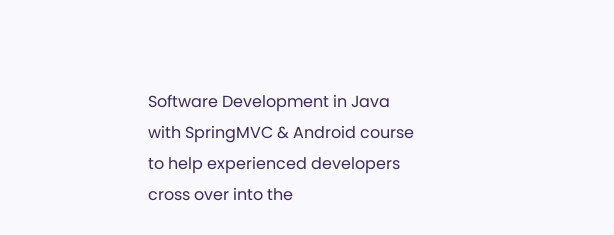Software Development in Java with SpringMVC & Android course to help experienced developers cross over into the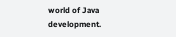world of Java development.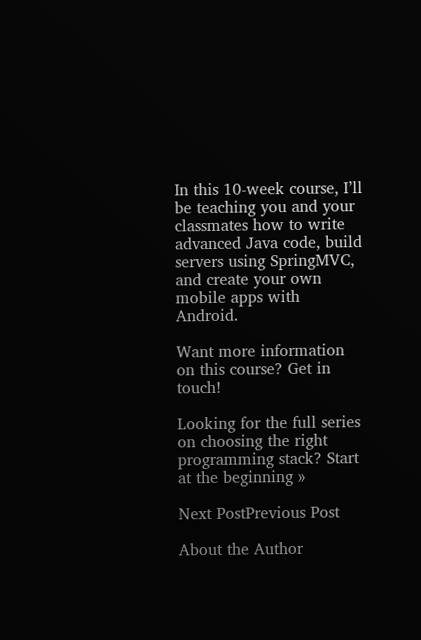In this 10-week course, I’ll be teaching you and your classmates how to write advanced Java code, build servers using SpringMVC, and create your own mobile apps with Android.

Want more information on this course? Get in touch!

Looking for the full series on choosing the right programming stack? Start at the beginning »

Next PostPrevious Post

About the Author